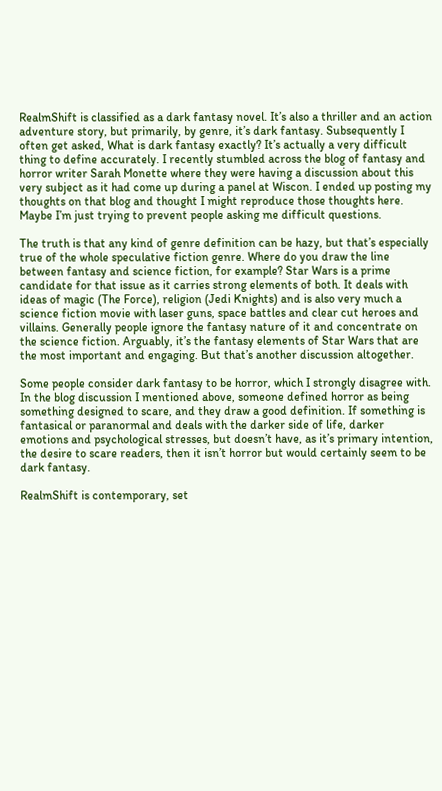RealmShift is classified as a dark fantasy novel. It’s also a thriller and an action adventure story, but primarily, by genre, it’s dark fantasy. Subsequently I often get asked, What is dark fantasy exactly? It’s actually a very difficult thing to define accurately. I recently stumbled across the blog of fantasy and horror writer Sarah Monette where they were having a discussion about this very subject as it had come up during a panel at Wiscon. I ended up posting my thoughts on that blog and thought I might reproduce those thoughts here. Maybe I’m just trying to prevent people asking me difficult questions.

The truth is that any kind of genre definition can be hazy, but that’s especially true of the whole speculative fiction genre. Where do you draw the line between fantasy and science fiction, for example? Star Wars is a prime candidate for that issue as it carries strong elements of both. It deals with ideas of magic (The Force), religion (Jedi Knights) and is also very much a science fiction movie with laser guns, space battles and clear cut heroes and villains. Generally people ignore the fantasy nature of it and concentrate on the science fiction. Arguably, it’s the fantasy elements of Star Wars that are the most important and engaging. But that’s another discussion altogether.

Some people consider dark fantasy to be horror, which I strongly disagree with. In the blog discussion I mentioned above, someone defined horror as being something designed to scare, and they draw a good definition. If something is fantasical or paranormal and deals with the darker side of life, darker emotions and psychological stresses, but doesn’t have, as it’s primary intention, the desire to scare readers, then it isn’t horror but would certainly seem to be dark fantasy.

RealmShift is contemporary, set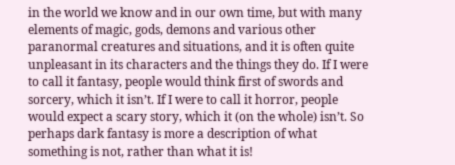in the world we know and in our own time, but with many elements of magic, gods, demons and various other paranormal creatures and situations, and it is often quite unpleasant in its characters and the things they do. If I were to call it fantasy, people would think first of swords and sorcery, which it isn’t. If I were to call it horror, people would expect a scary story, which it (on the whole) isn’t. So perhaps dark fantasy is more a description of what something is not, rather than what it is!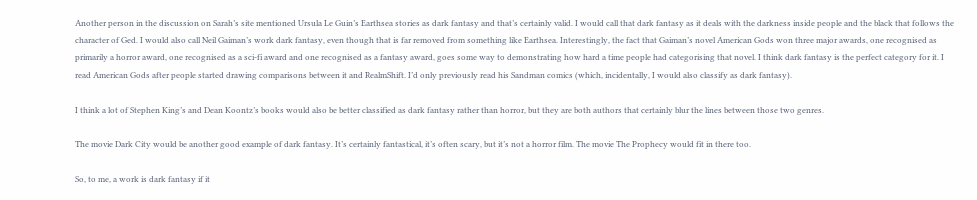Another person in the discussion on Sarah’s site mentioned Ursula Le Guin’s Earthsea stories as dark fantasy and that’s certainly valid. I would call that dark fantasy as it deals with the darkness inside people and the black that follows the character of Ged. I would also call Neil Gaiman’s work dark fantasy, even though that is far removed from something like Earthsea. Interestingly, the fact that Gaiman’s novel American Gods won three major awards, one recognised as primarily a horror award, one recognised as a sci-fi award and one recognised as a fantasy award, goes some way to demonstrating how hard a time people had categorising that novel. I think dark fantasy is the perfect category for it. I read American Gods after people started drawing comparisons between it and RealmShift. I’d only previously read his Sandman comics (which, incidentally, I would also classify as dark fantasy).

I think a lot of Stephen King’s and Dean Koontz’s books would also be better classified as dark fantasy rather than horror, but they are both authors that certainly blur the lines between those two genres.

The movie Dark City would be another good example of dark fantasy. It’s certainly fantastical, it’s often scary, but it’s not a horror film. The movie The Prophecy would fit in there too.

So, to me, a work is dark fantasy if it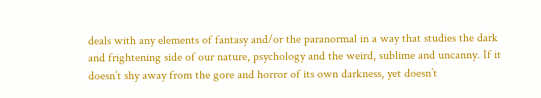deals with any elements of fantasy and/or the paranormal in a way that studies the dark and frightening side of our nature, psychology and the weird, sublime and uncanny. If it doesn’t shy away from the gore and horror of its own darkness, yet doesn’t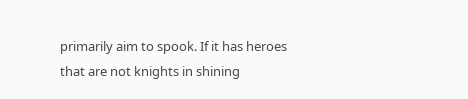primarily aim to spook. If it has heroes that are not knights in shining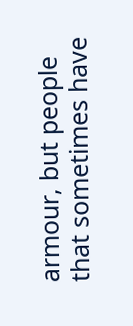armour, but people that sometimes have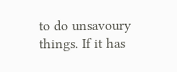to do unsavoury things. If it has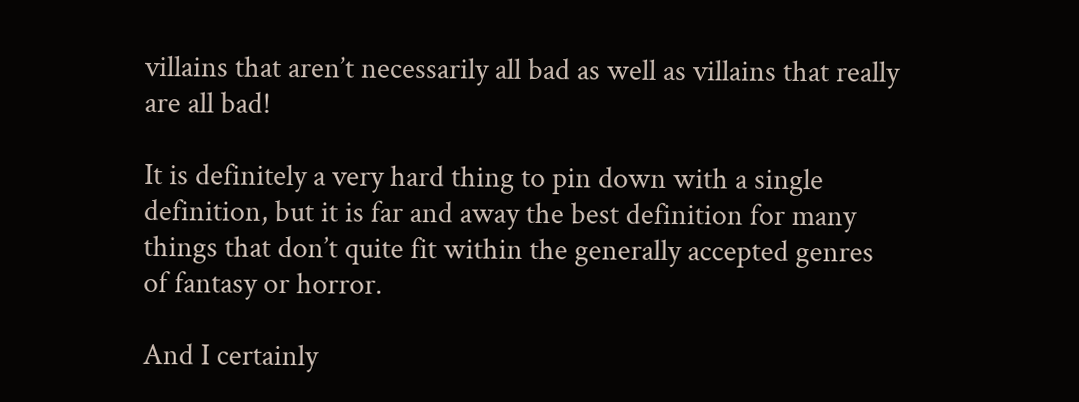villains that aren’t necessarily all bad as well as villains that really are all bad!

It is definitely a very hard thing to pin down with a single definition, but it is far and away the best definition for many things that don’t quite fit within the generally accepted genres of fantasy or horror.

And I certainly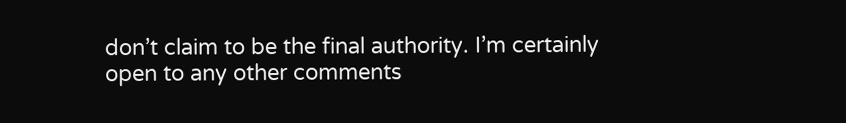don’t claim to be the final authority. I’m certainly open to any other comments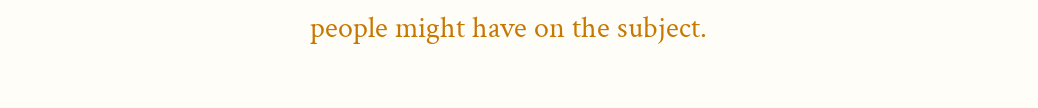people might have on the subject.